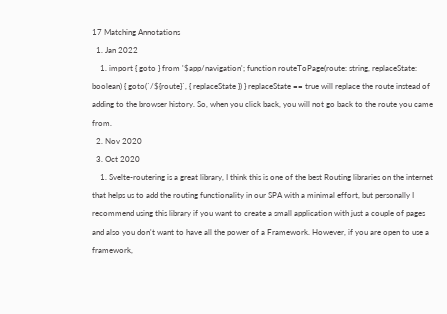17 Matching Annotations
  1. Jan 2022
    1. import { goto } from '$app/navigation'; function routeToPage(route: string, replaceState: boolean) { goto(`/${route}`, { replaceState }) } replaceState == true will replace the route instead of adding to the browser history. So, when you click back, you will not go back to the route you came from.
  2. Nov 2020
  3. Oct 2020
    1. Svelte-routering is a great library, I think this is one of the best Routing libraries on the internet that helps us to add the routing functionality in our SPA with a minimal effort, but personally I recommend using this library if you want to create a small application with just a couple of pages and also you don't want to have all the power of a Framework. However, if you are open to use a framework,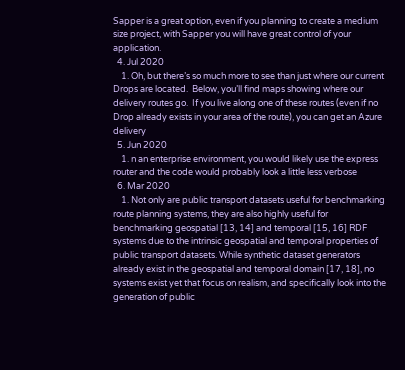Sapper is a great option, even if you planning to create a medium size project, with Sapper you will have great control of your application.
  4. Jul 2020
    1. Oh, but there’s so much more to see than just where our current Drops are located.  Below, you’ll find maps showing where our delivery routes go.  If you live along one of these routes (even if no Drop already exists in your area of the route), you can get an Azure delivery
  5. Jun 2020
    1. n an enterprise environment, you would likely use the express router and the code would probably look a little less verbose
  6. Mar 2020
    1. Not only are public transport datasets useful for benchmarking route planning systems, they are also highly useful for benchmarking geospatial [13, 14] and temporal [15, 16] RDF systems due to the intrinsic geospatial and temporal properties of public transport datasets. While synthetic dataset generators already exist in the geospatial and temporal domain [17, 18], no systems exist yet that focus on realism, and specifically look into the generation of public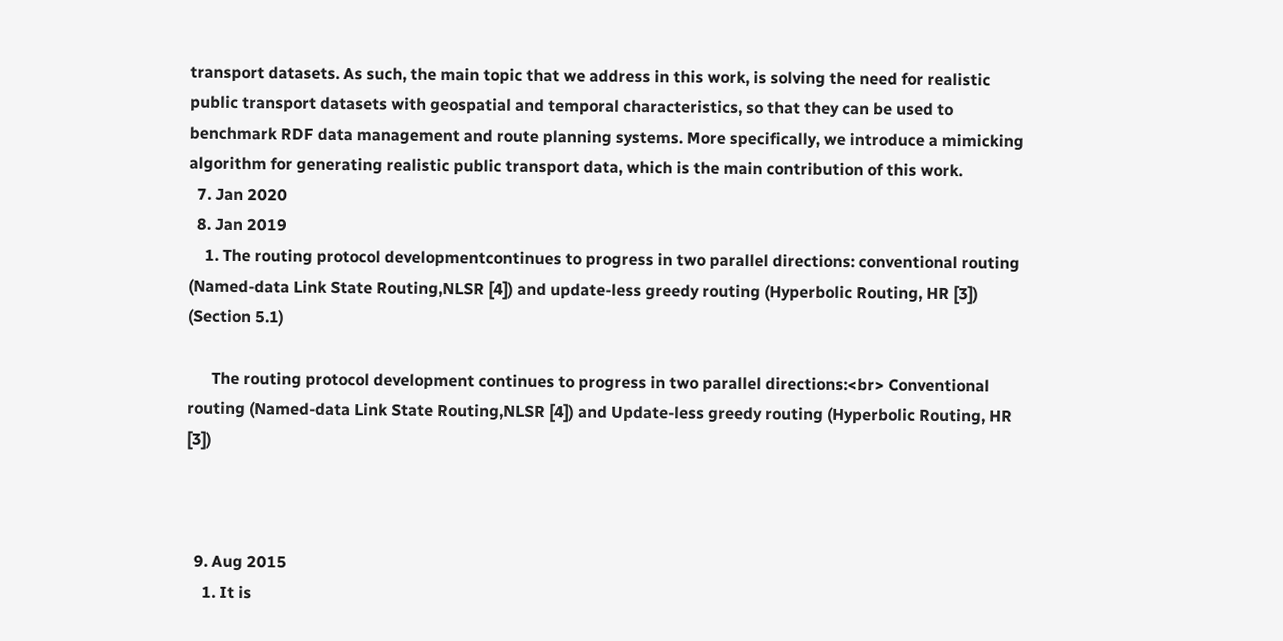transport datasets. As such, the main topic that we address in this work, is solving the need for realistic public transport datasets with geospatial and temporal characteristics, so that they can be used to benchmark RDF data management and route planning systems. More specifically, we introduce a mimicking algorithm for generating realistic public transport data, which is the main contribution of this work.
  7. Jan 2020
  8. Jan 2019
    1. The routing protocol developmentcontinues to progress in two parallel directions: conventional routing (Named-data Link State Routing,NLSR [4]) and update-less greedy routing (Hyperbolic Routing, HR [3]) (Section 5.1)

      The routing protocol development continues to progress in two parallel directions:<br> Conventional routing (Named-data Link State Routing,NLSR [4]) and Update-less greedy routing (Hyperbolic Routing, HR [3])



  9. Aug 2015
    1. It is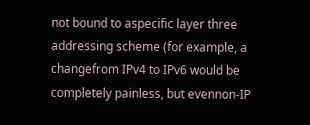not bound to aspecific layer three addressing scheme (for example, a changefrom IPv4 to IPv6 would be completely painless, but evennon-IP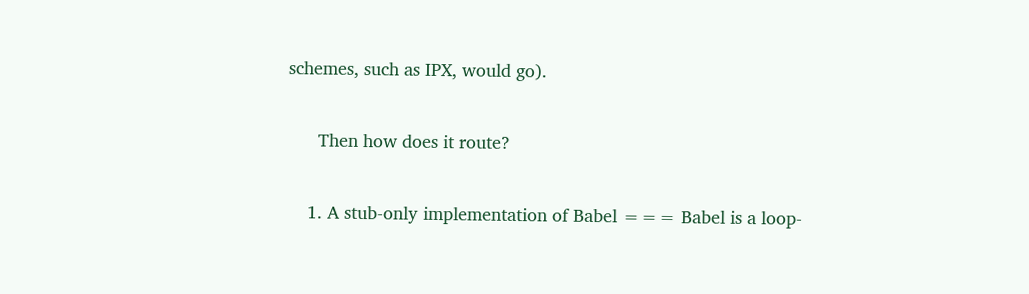schemes, such as IPX, would go).

      Then how does it route?

    1. A stub-only implementation of Babel === Babel is a loop-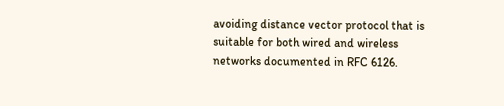avoiding distance vector protocol that is suitable for both wired and wireless networks documented in RFC 6126.